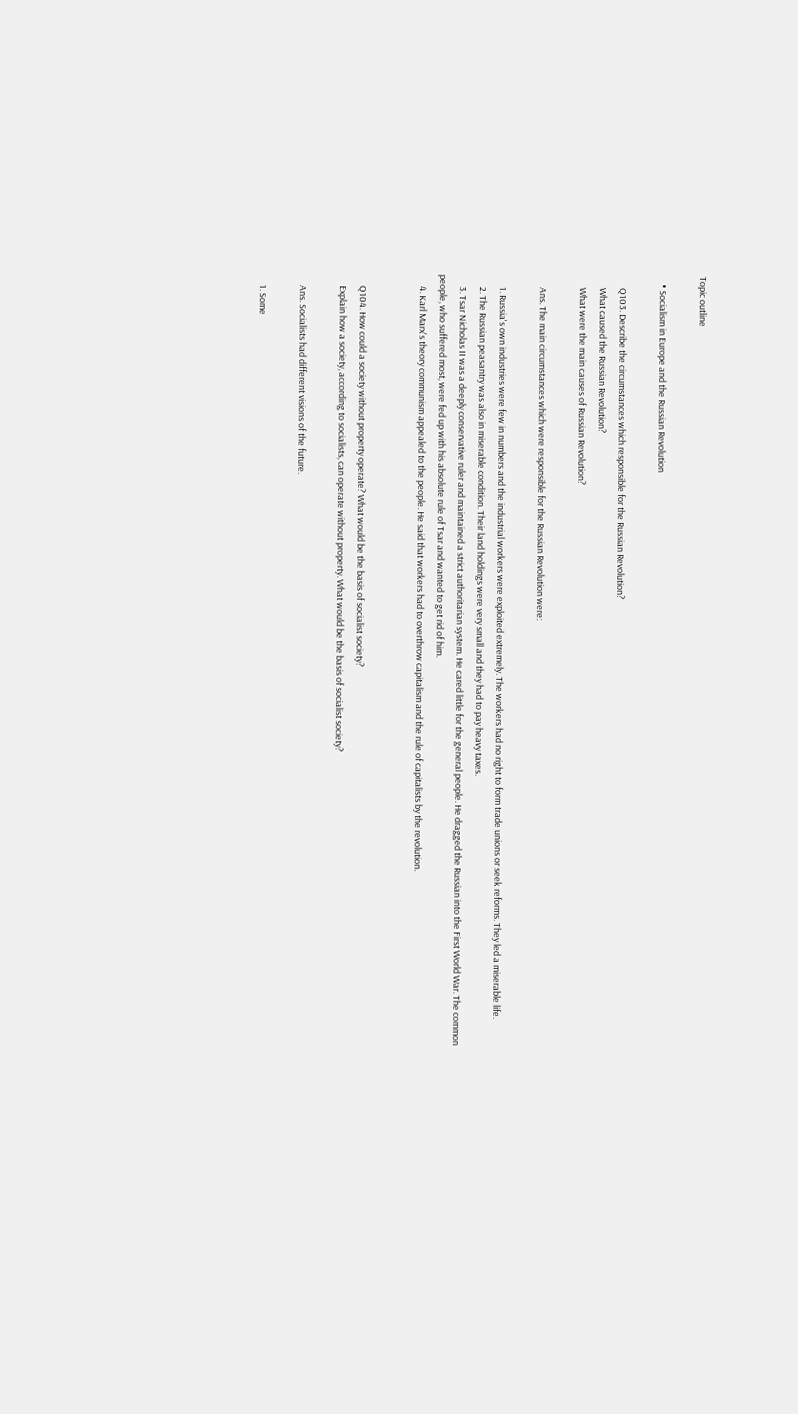Topic outline

    • Socialism in Europe and the Russian Revolution

      Q103. Describe the circumstances which responsible for the Russian Revolution?
      What caused the Russian Revolution?
      What were the main causes of Russian Revolution?

      Ans. The main circumstances which were responsible for the Russian Revolution were:

      1. Russia's own industries were few in numbers and the industrial workers were exploited extremely. The workers had no right to form trade unions or seek reforms. They led a miserable life.
      2. The Russian peasantry was also in miserable condition. Their land holdings were very small and they had to pay heavy taxes.
      3. Tsar Nicholas II was a deeply conservative ruler and maintained a strict authoritarian system. He cared little for the general people. He dragged the Russian into the First World War. The common people, who suffered most, were fed up with his absolute rule of Tsar and wanted to get rid of him.
      4. Karl Marx's theory communism appealed to the people. He said that workers had to overthrow capitalism and the rule of capitalists by the revolution.


      Q104. How could a society without property operate? What would be the basis of socialist society?
      Explain how a society, according to socialists, can operate without property. What would be the basis of socialist society?

      Ans. Socialists had different visions of the future.

      1. Some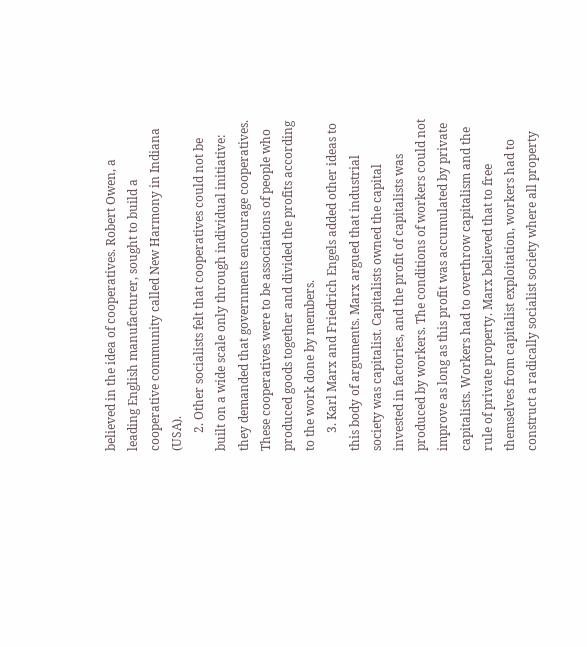believed in the idea of cooperatives. Robert Owen, a leading English manufacturer, sought to build a cooperative community called New Harmony in Indiana (USA).
      2. Other socialists felt that cooperatives could not be built on a wide scale only through individual initiative: they demanded that governments encourage cooperatives. These cooperatives were to be associations of people who produced goods together and divided the profits according to the work done by members.
      3. Karl Marx and Friedrich Engels added other ideas to this body of arguments. Marx argued that industrial society was capitalist. Capitalists owned the capital invested in factories, and the profit of capitalists was produced by workers. The conditions of workers could not improve as long as this profit was accumulated by private capitalists. Workers had to overthrow capitalism and the rule of private property. Marx believed that to free themselves from capitalist exploitation, workers had to construct a radically socialist society where all property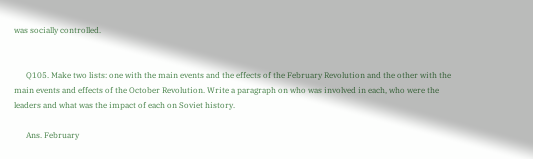was socially controlled.


      Q105. Make two lists: one with the main events and the effects of the February Revolution and the other with the main events and effects of the October Revolution. Write a paragraph on who was involved in each, who were the leaders and what was the impact of each on Soviet history.

      Ans. February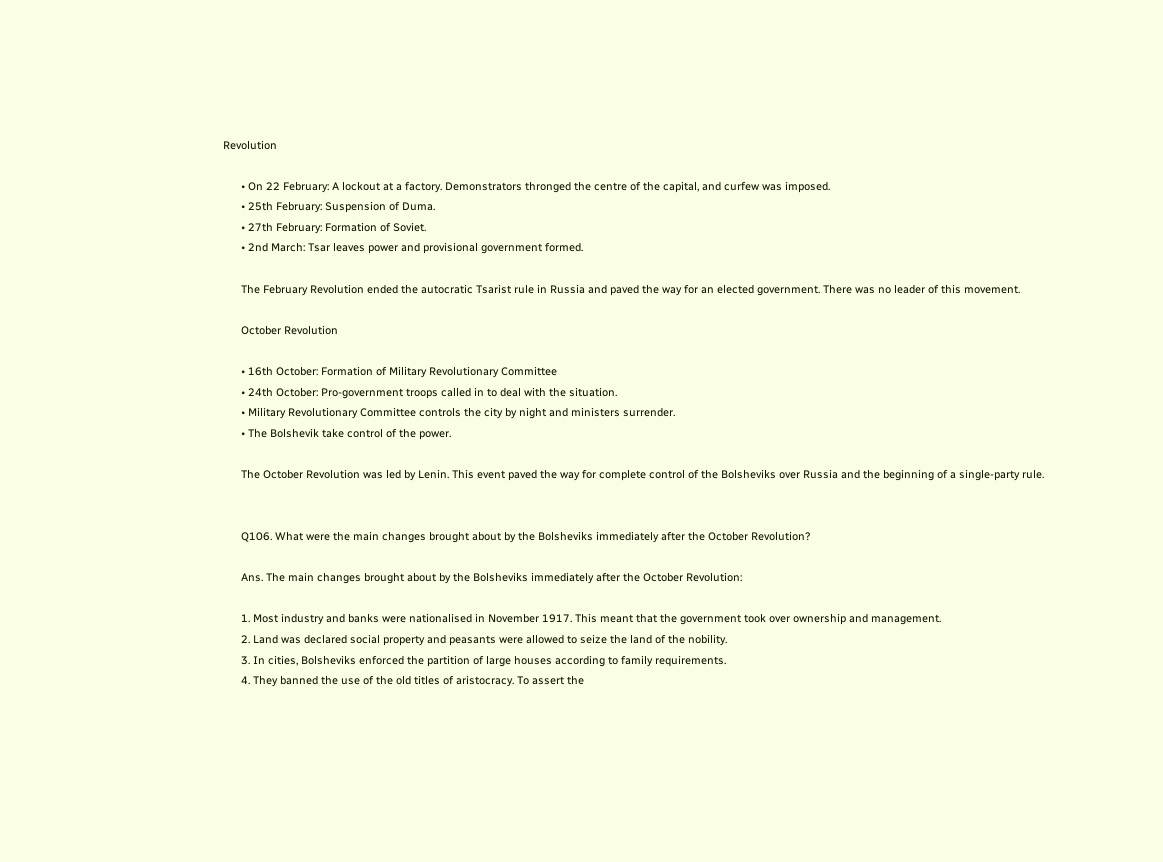Revolution

      • On 22 February: A lockout at a factory. Demonstrators thronged the centre of the capital, and curfew was imposed.
      • 25th February: Suspension of Duma.
      • 27th February: Formation of Soviet.
      • 2nd March: Tsar leaves power and provisional government formed.

      The February Revolution ended the autocratic Tsarist rule in Russia and paved the way for an elected government. There was no leader of this movement.

      October Revolution

      • 16th October: Formation of Military Revolutionary Committee
      • 24th October: Pro-government troops called in to deal with the situation.
      • Military Revolutionary Committee controls the city by night and ministers surrender.
      • The Bolshevik take control of the power.

      The October Revolution was led by Lenin. This event paved the way for complete control of the Bolsheviks over Russia and the beginning of a single-party rule.


      Q106. What were the main changes brought about by the Bolsheviks immediately after the October Revolution?

      Ans. The main changes brought about by the Bolsheviks immediately after the October Revolution:

      1. Most industry and banks were nationalised in November 1917. This meant that the government took over ownership and management.
      2. Land was declared social property and peasants were allowed to seize the land of the nobility.
      3. In cities, Bolsheviks enforced the partition of large houses according to family requirements.
      4. They banned the use of the old titles of aristocracy. To assert the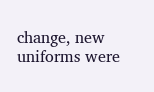change, new uniforms were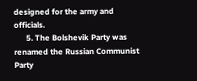designed for the army and officials.
      5. The Bolshevik Party was renamed the Russian Communist Party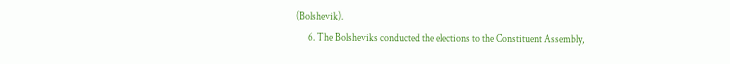(Bolshevik).
      6. The Bolsheviks conducted the elections to the Constituent Assembly,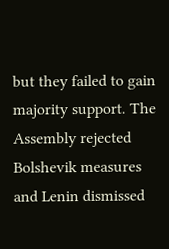but they failed to gain majority support. The Assembly rejected Bolshevik measures and Lenin dismissed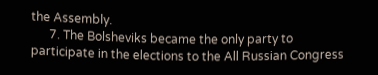the Assembly.
      7. The Bolsheviks became the only party to participate in the elections to the All Russian Congress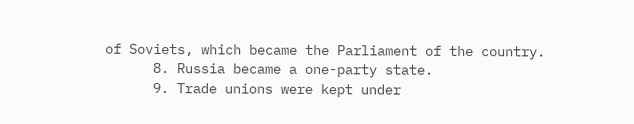of Soviets, which became the Parliament of the country.
      8. Russia became a one-party state.
      9. Trade unions were kept under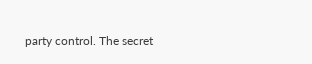party control. The secret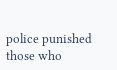police punished those who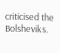criticised the Bolsheviks.